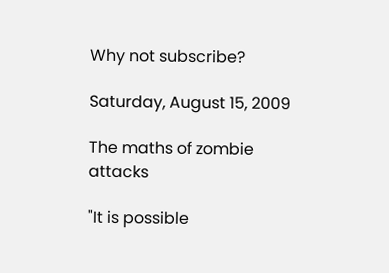Why not subscribe?

Saturday, August 15, 2009

The maths of zombie attacks

"It is possible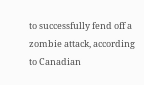to successfully fend off a zombie attack, according to Canadian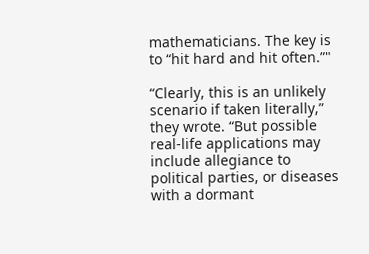mathematicians. The key is to “hit hard and hit often.”"

“Clearly, this is an unlikely scenario if taken literally,” they wrote. “But possible real-life applications may include allegiance to political parties, or diseases with a dormant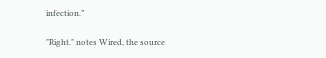infection.”

"Right." notes Wired, the source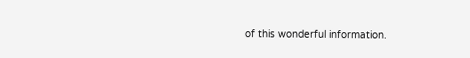of this wonderful information.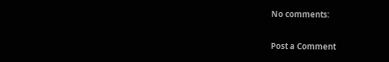No comments:

Post a Comment